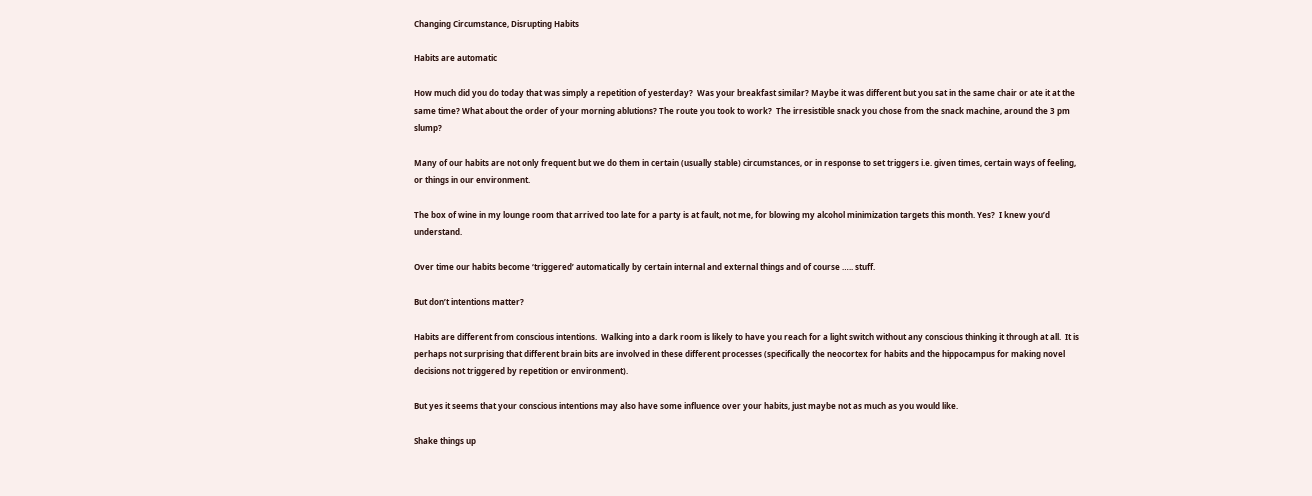Changing Circumstance, Disrupting Habits

Habits are automatic

How much did you do today that was simply a repetition of yesterday?  Was your breakfast similar? Maybe it was different but you sat in the same chair or ate it at the same time? What about the order of your morning ablutions? The route you took to work?  The irresistible snack you chose from the snack machine, around the 3 pm slump?

Many of our habits are not only frequent but we do them in certain (usually stable) circumstances, or in response to set triggers i.e. given times, certain ways of feeling, or things in our environment.

The box of wine in my lounge room that arrived too late for a party is at fault, not me, for blowing my alcohol minimization targets this month. Yes?  I knew you’d understand.

Over time our habits become ‘triggered’ automatically by certain internal and external things and of course ….. stuff.

But don’t intentions matter?

Habits are different from conscious intentions.  Walking into a dark room is likely to have you reach for a light switch without any conscious thinking it through at all.  It is perhaps not surprising that different brain bits are involved in these different processes (specifically the neocortex for habits and the hippocampus for making novel decisions not triggered by repetition or environment).

But yes it seems that your conscious intentions may also have some influence over your habits, just maybe not as much as you would like.

Shake things up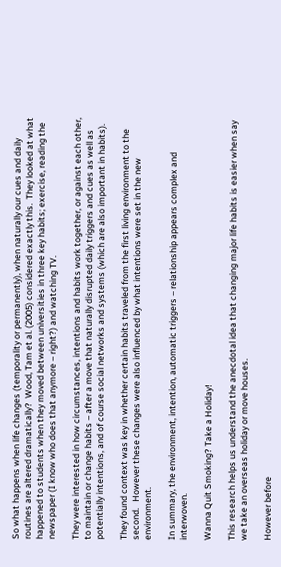So what happens when life changes (temporality or permanently), when naturally our cues and daily routines are altered dramatically?  Wood, Tam et al. (2005) considered exactly this.  They looked at what happened to students when they moved between universities in three key habits; exercise, reading the newspaper (I know who does that anymore – right?) and watching TV.

They were interested in how circumstances, intentions and habits work together, or against each other, to maintain or change habits – after a move that naturally disrupted daily triggers and cues as well as potentially intentions, and of course social networks and systems (which are also important in habits).

They found context was key in whether certain habits traveled from the first living environment to the second.   However these changes were also influenced by what intentions were set in the new environment.

In summary, the environment, intention, automatic triggers – relationship appears complex and interwoven.

Wanna Quit Smoking? Take a Holiday!

This research helps us understand the anecdotal idea that changing major life habits is easier when say we take an overseas holiday or move houses.

However before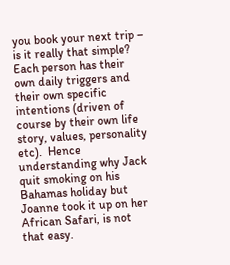you book your next trip – is it really that simple? Each person has their own daily triggers and their own specific intentions (driven of course by their own life story, values, personality etc).  Hence understanding why Jack quit smoking on his Bahamas holiday but Joanne took it up on her African Safari, is not that easy.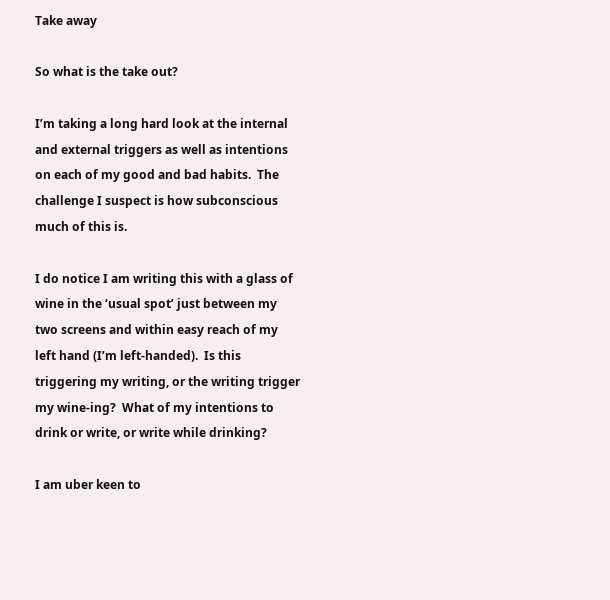Take away

So what is the take out?

I’m taking a long hard look at the internal and external triggers as well as intentions on each of my good and bad habits.  The challenge I suspect is how subconscious much of this is.

I do notice I am writing this with a glass of wine in the ‘usual spot’ just between my two screens and within easy reach of my left hand (I’m left-handed).  Is this triggering my writing, or the writing trigger my wine-ing?  What of my intentions to drink or write, or write while drinking?

I am uber keen to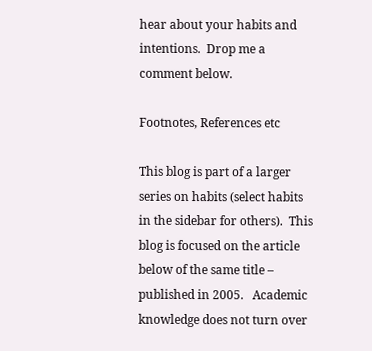hear about your habits and intentions.  Drop me a comment below.

Footnotes, References etc

This blog is part of a larger series on habits (select habits in the sidebar for others).  This blog is focused on the article below of the same title – published in 2005.   Academic knowledge does not turn over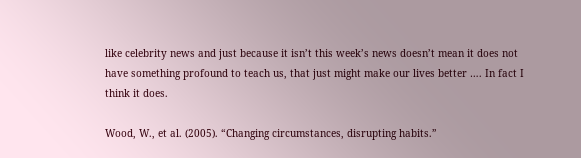like celebrity news and just because it isn’t this week’s news doesn’t mean it does not have something profound to teach us, that just might make our lives better …. In fact I think it does.

Wood, W., et al. (2005). “Changing circumstances, disrupting habits.”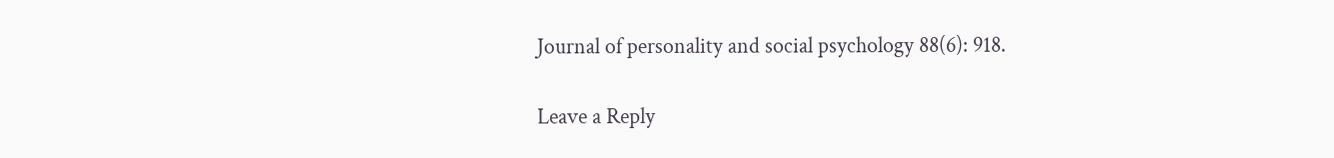Journal of personality and social psychology 88(6): 918.

Leave a Reply